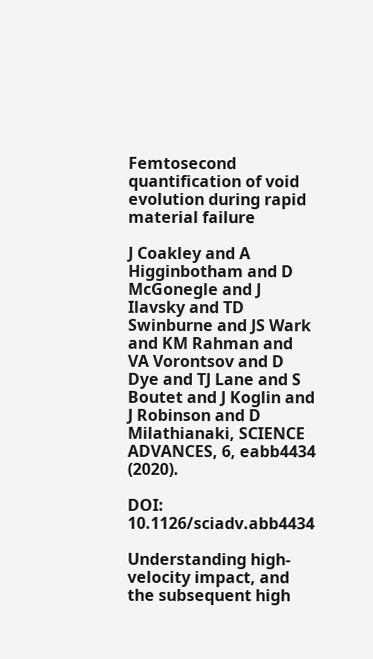Femtosecond quantification of void evolution during rapid material failure

J Coakley and A Higginbotham and D McGonegle and J Ilavsky and TD Swinburne and JS Wark and KM Rahman and VA Vorontsov and D Dye and TJ Lane and S Boutet and J Koglin and J Robinson and D Milathianaki, SCIENCE ADVANCES, 6, eabb4434 (2020).

DOI: 10.1126/sciadv.abb4434

Understanding high-velocity impact, and the subsequent high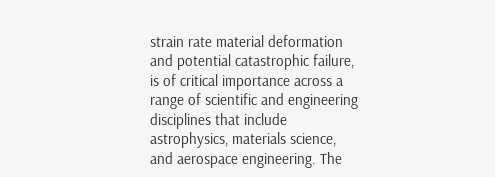strain rate material deformation and potential catastrophic failure, is of critical importance across a range of scientific and engineering disciplines that include astrophysics, materials science, and aerospace engineering. The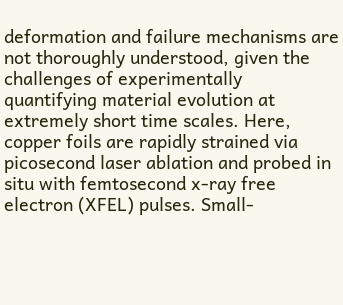deformation and failure mechanisms are not thoroughly understood, given the challenges of experimentally quantifying material evolution at extremely short time scales. Here, copper foils are rapidly strained via picosecond laser ablation and probed in situ with femtosecond x-ray free electron (XFEL) pulses. Small-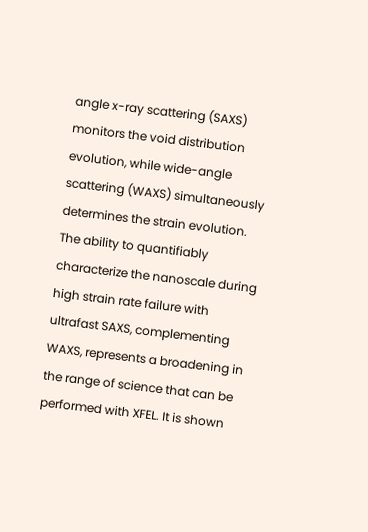angle x-ray scattering (SAXS) monitors the void distribution evolution, while wide-angle scattering (WAXS) simultaneously determines the strain evolution. The ability to quantifiably characterize the nanoscale during high strain rate failure with ultrafast SAXS, complementing WAXS, represents a broadening in the range of science that can be performed with XFEL. It is shown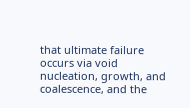that ultimate failure occurs via void nucleation, growth, and coalescence, and the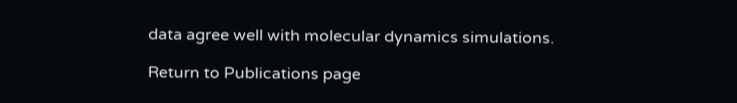data agree well with molecular dynamics simulations.

Return to Publications page